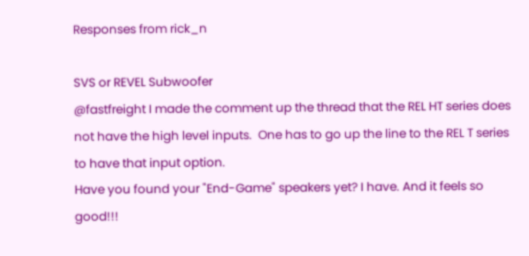Responses from rick_n

SVS or REVEL Subwoofer
@fastfreight I made the comment up the thread that the REL HT series does not have the high level inputs.  One has to go up the line to the REL T series to have that input option.
Have you found your "End-Game" speakers yet? I have. And it feels so good!!!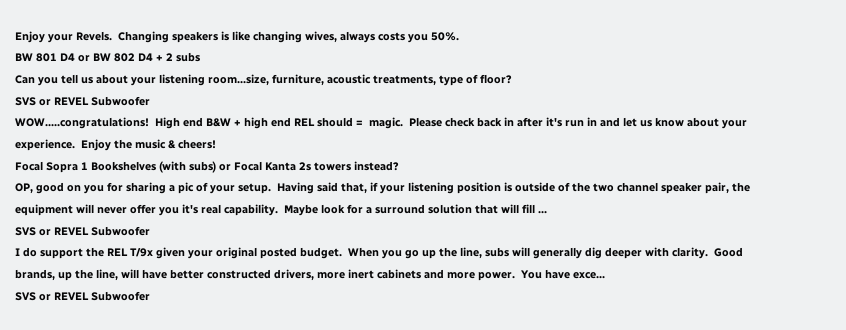Enjoy your Revels.  Changing speakers is like changing wives, always costs you 50%.
BW 801 D4 or BW 802 D4 + 2 subs
Can you tell us about your listening room...size, furniture, acoustic treatments, type of floor?
SVS or REVEL Subwoofer
WOW.....congratulations!  High end B&W + high end REL should =  magic.  Please check back in after it's run in and let us know about your experience.  Enjoy the music & cheers!
Focal Sopra 1 Bookshelves (with subs) or Focal Kanta 2s towers instead?
OP, good on you for sharing a pic of your setup.  Having said that, if your listening position is outside of the two channel speaker pair, the equipment will never offer you it's real capability.  Maybe look for a surround solution that will fill ...
SVS or REVEL Subwoofer
I do support the REL T/9x given your original posted budget.  When you go up the line, subs will generally dig deeper with clarity.  Good brands, up the line, will have better constructed drivers, more inert cabinets and more power.  You have exce...
SVS or REVEL Subwoofer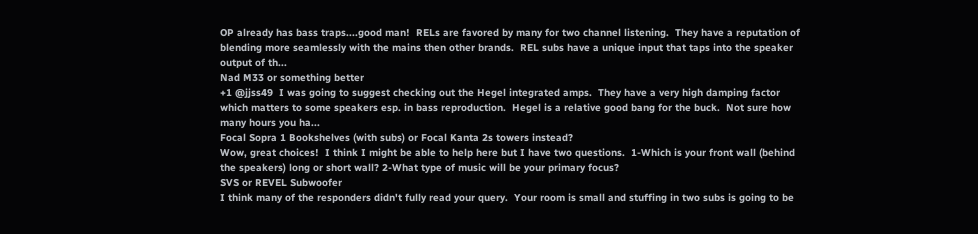OP already has bass traps....good man!  RELs are favored by many for two channel listening.  They have a reputation of blending more seamlessly with the mains then other brands.  REL subs have a unique input that taps into the speaker output of th...
Nad M33 or something better
+1 @jjss49  I was going to suggest checking out the Hegel integrated amps.  They have a very high damping factor which matters to some speakers esp. in bass reproduction.  Hegel is a relative good bang for the buck.  Not sure how many hours you ha...
Focal Sopra 1 Bookshelves (with subs) or Focal Kanta 2s towers instead?
Wow, great choices!  I think I might be able to help here but I have two questions.  1-Which is your front wall (behind the speakers) long or short wall? 2-What type of music will be your primary focus?
SVS or REVEL Subwoofer
I think many of the responders didn't fully read your query.  Your room is small and stuffing in two subs is going to be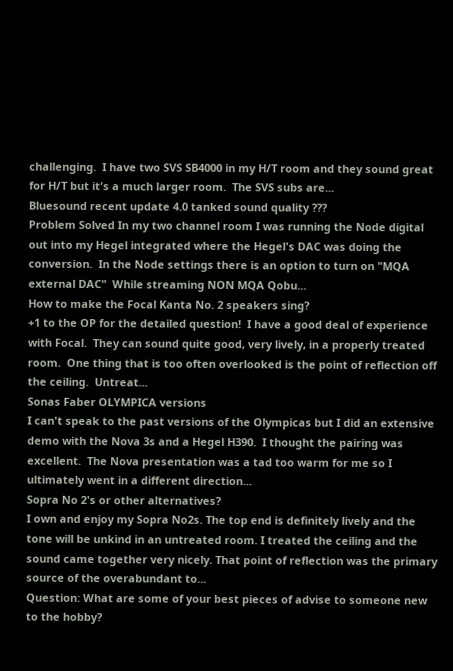challenging.  I have two SVS SB4000 in my H/T room and they sound great for H/T but it's a much larger room.  The SVS subs are...
Bluesound recent update 4.0 tanked sound quality ???
Problem Solved In my two channel room I was running the Node digital out into my Hegel integrated where the Hegel's DAC was doing the conversion.  In the Node settings there is an option to turn on "MQA external DAC"  While streaming NON MQA Qobu...
How to make the Focal Kanta No. 2 speakers sing?
+1 to the OP for the detailed question!  I have a good deal of experience with Focal.  They can sound quite good, very lively, in a properly treated room.  One thing that is too often overlooked is the point of reflection off the ceiling.  Untreat...
Sonas Faber OLYMPICA versions
I can't speak to the past versions of the Olympicas but I did an extensive demo with the Nova 3s and a Hegel H390.  I thought the pairing was excellent.  The Nova presentation was a tad too warm for me so I ultimately went in a different direction...
Sopra No 2's or other alternatives?
I own and enjoy my Sopra No2s. The top end is definitely lively and the tone will be unkind in an untreated room. I treated the ceiling and the sound came together very nicely. That point of reflection was the primary source of the overabundant to...
Question: What are some of your best pieces of advise to someone new to the hobby?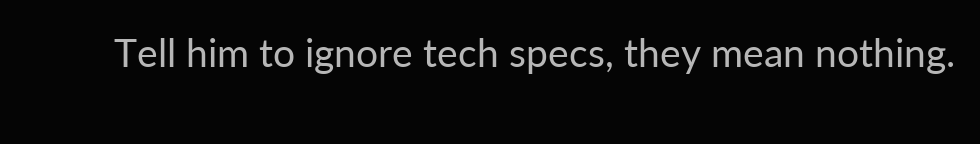Tell him to ignore tech specs, they mean nothing.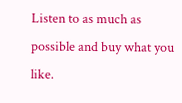Listen to as much as possible and buy what you like.